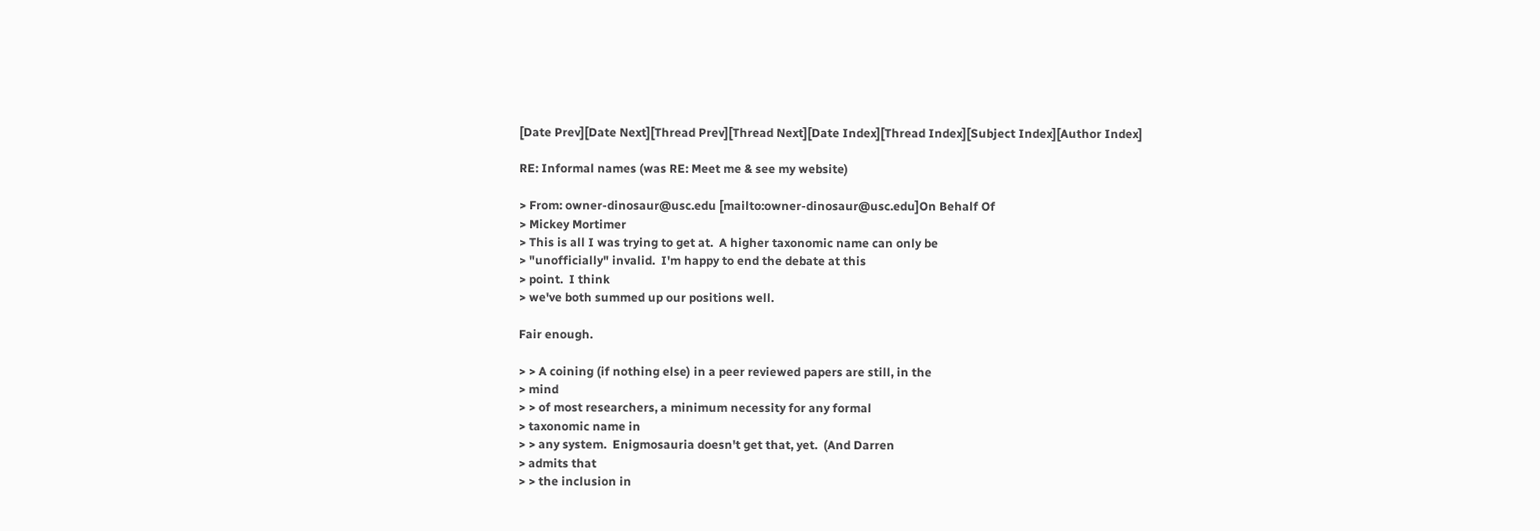[Date Prev][Date Next][Thread Prev][Thread Next][Date Index][Thread Index][Subject Index][Author Index]

RE: Informal names (was RE: Meet me & see my website)

> From: owner-dinosaur@usc.edu [mailto:owner-dinosaur@usc.edu]On Behalf Of
> Mickey Mortimer
> This is all I was trying to get at.  A higher taxonomic name can only be
> "unofficially" invalid.  I'm happy to end the debate at this
> point.  I think
> we've both summed up our positions well.

Fair enough.

> > A coining (if nothing else) in a peer reviewed papers are still, in the
> mind
> > of most researchers, a minimum necessity for any formal
> taxonomic name in
> > any system.  Enigmosauria doesn't get that, yet.  (And Darren
> admits that
> > the inclusion in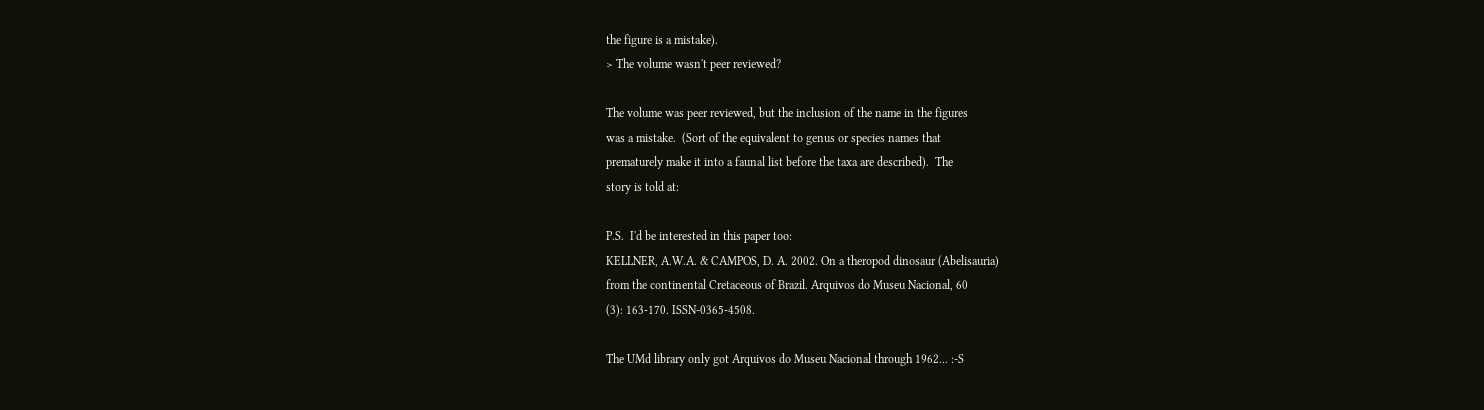the figure is a mistake).
> The volume wasn't peer reviewed?

The volume was peer reviewed, but the inclusion of the name in the figures
was a mistake.  (Sort of the equivalent to genus or species names that
prematurely make it into a faunal list before the taxa are described).  The
story is told at:

P.S.  I'd be interested in this paper too:
KELLNER, A.W.A. & CAMPOS, D. A. 2002. On a theropod dinosaur (Abelisauria)
from the continental Cretaceous of Brazil. Arquivos do Museu Nacional, 60
(3): 163-170. ISSN-0365-4508.

The UMd library only got Arquivos do Museu Nacional through 1962... :-S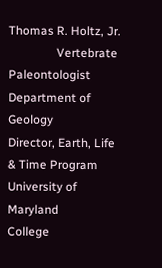Thomas R. Holtz, Jr.
                Vertebrate Paleontologist
Department of Geology           Director, Earth, Life & Time Program
University of Maryland          College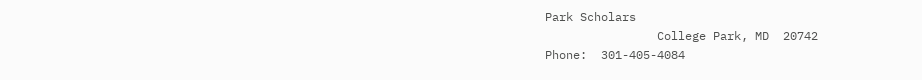Park Scholars
                College Park, MD  20742
Phone:  301-405-4084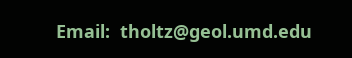Email:  tholtz@geol.umd.edu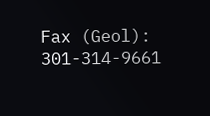Fax (Geol):  301-314-9661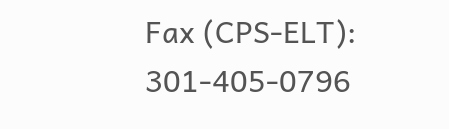Fax (CPS-ELT): 301-405-0796